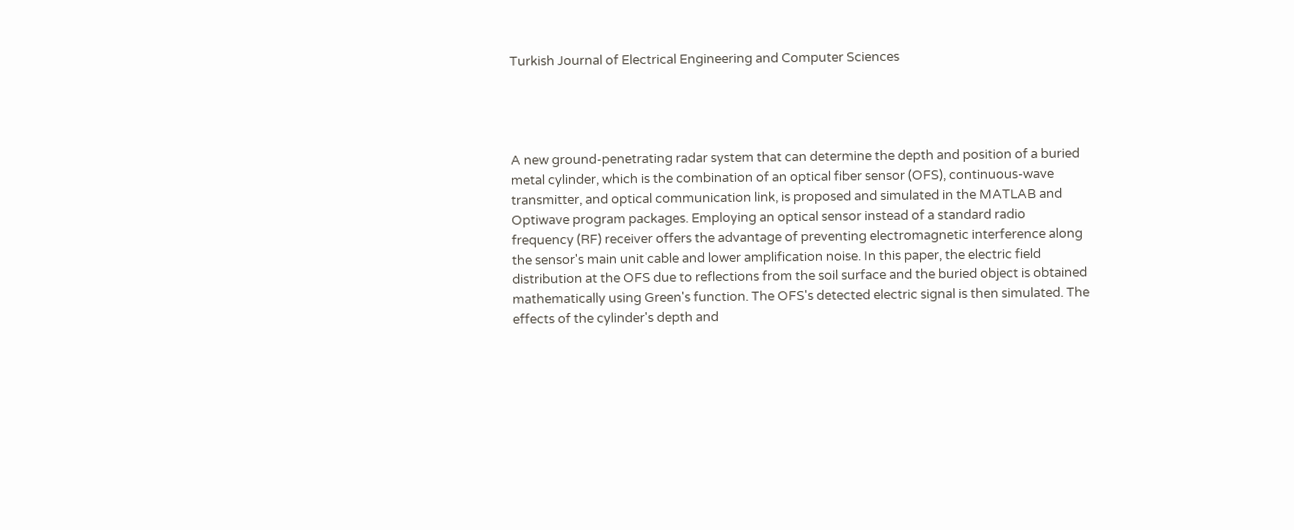Turkish Journal of Electrical Engineering and Computer Sciences




A new ground-penetrating radar system that can determine the depth and position of a buried metal cylinder, which is the combination of an optical fiber sensor (OFS), continuous-wave transmitter, and optical communication link, is proposed and simulated in the MATLAB and Optiwave program packages. Employing an optical sensor instead of a standard radio frequency (RF) receiver offers the advantage of preventing electromagnetic interference along the sensor's main unit cable and lower amplification noise. In this paper, the electric field distribution at the OFS due to reflections from the soil surface and the buried object is obtained mathematically using Green's function. The OFS's detected electric signal is then simulated. The effects of the cylinder's depth and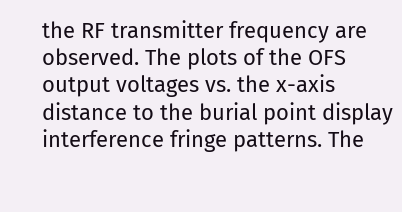the RF transmitter frequency are observed. The plots of the OFS output voltages vs. the x-axis distance to the burial point display interference fringe patterns. The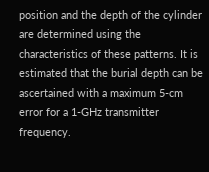position and the depth of the cylinder are determined using the characteristics of these patterns. It is estimated that the burial depth can be ascertained with a maximum 5-cm error for a 1-GHz transmitter frequency.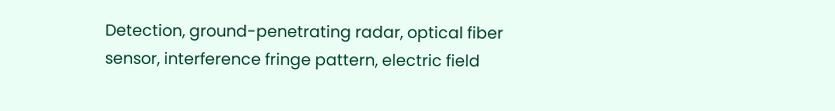Detection, ground-penetrating radar, optical fiber sensor, interference fringe pattern, electric field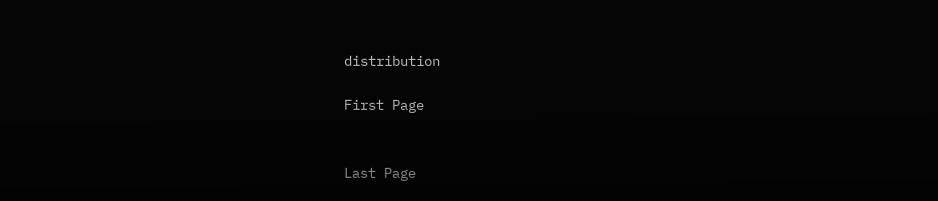distribution

First Page


Last Page